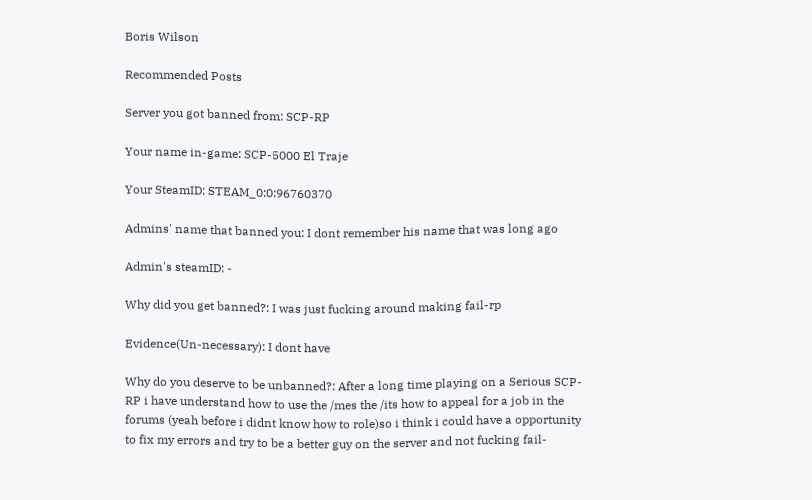Boris Wilson

Recommended Posts

Server you got banned from: SCP-RP

Your name in-game: SCP-5000 El Traje

Your SteamID: STEAM_0:0:96760370

Admins' name that banned you: I dont remember his name that was long ago

Admin's steamID: -

Why did you get banned?: I was just fucking around making fail-rp

Evidence(Un-necessary): I dont have

Why do you deserve to be unbanned?: After a long time playing on a Serious SCP-RP i have understand how to use the /mes the /its how to appeal for a job in the forums (yeah before i didnt know how to role)so i think i could have a opportunity to fix my errors and try to be a better guy on the server and not fucking fail-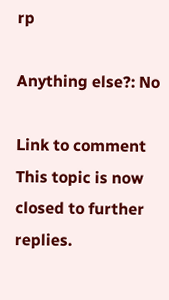rp

Anything else?: No

Link to comment
This topic is now closed to further replies.